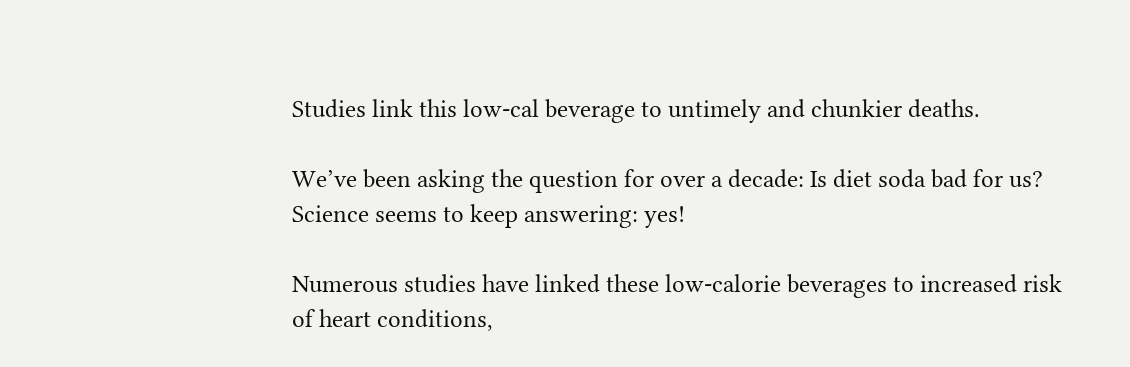Studies link this low-cal beverage to untimely and chunkier deaths.

We’ve been asking the question for over a decade: Is diet soda bad for us? Science seems to keep answering: yes!

Numerous studies have linked these low-calorie beverages to increased risk of heart conditions,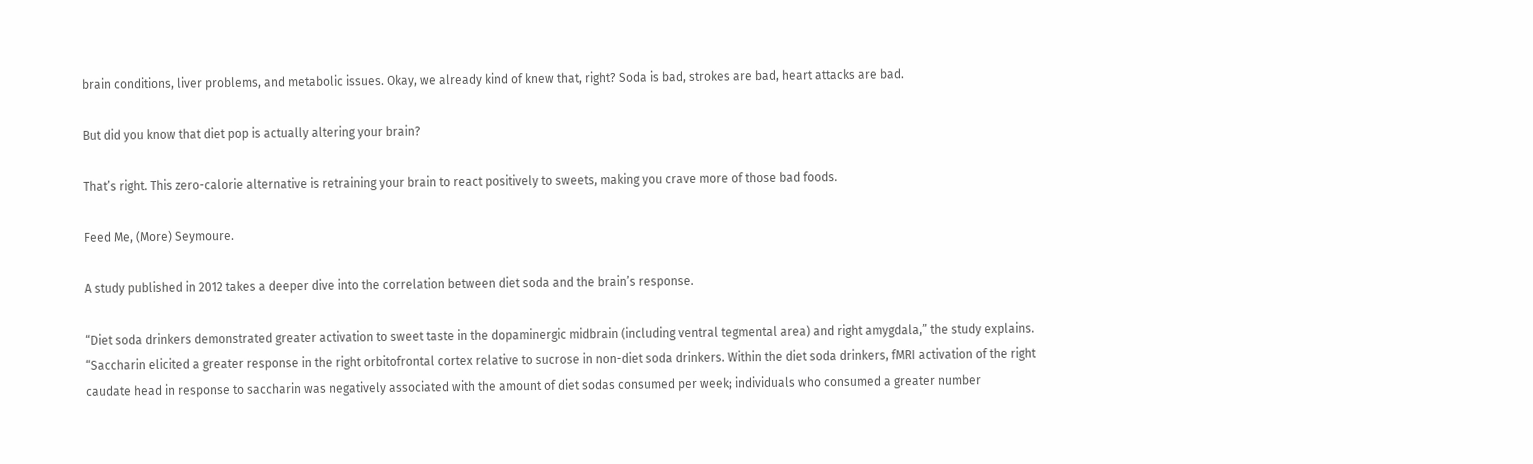brain conditions, liver problems, and metabolic issues. Okay, we already kind of knew that, right? Soda is bad, strokes are bad, heart attacks are bad.

But did you know that diet pop is actually altering your brain?

That’s right. This zero-calorie alternative is retraining your brain to react positively to sweets, making you crave more of those bad foods.

Feed Me, (More) Seymoure.

A study published in 2012 takes a deeper dive into the correlation between diet soda and the brain’s response.

“Diet soda drinkers demonstrated greater activation to sweet taste in the dopaminergic midbrain (including ventral tegmental area) and right amygdala,” the study explains. “Saccharin elicited a greater response in the right orbitofrontal cortex relative to sucrose in non-diet soda drinkers. Within the diet soda drinkers, fMRI activation of the right caudate head in response to saccharin was negatively associated with the amount of diet sodas consumed per week; individuals who consumed a greater number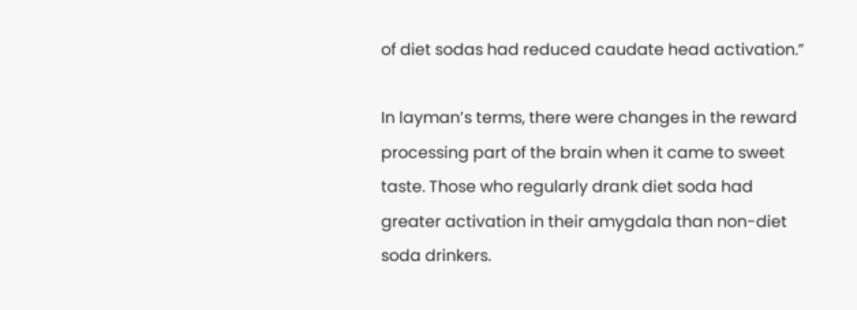of diet sodas had reduced caudate head activation.”

In layman’s terms, there were changes in the reward processing part of the brain when it came to sweet taste. Those who regularly drank diet soda had greater activation in their amygdala than non-diet soda drinkers.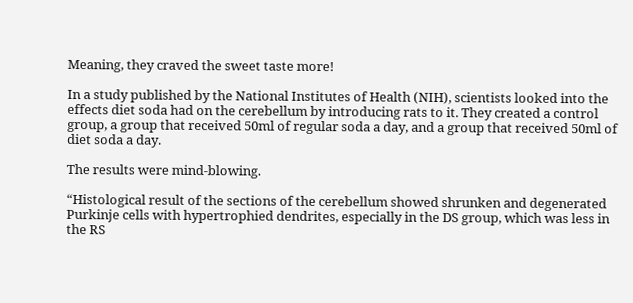Meaning, they craved the sweet taste more!

In a study published by the National Institutes of Health (NIH), scientists looked into the effects diet soda had on the cerebellum by introducing rats to it. They created a control group, a group that received 50ml of regular soda a day, and a group that received 50ml of diet soda a day.

The results were mind-blowing.

“Histological result of the sections of the cerebellum showed shrunken and degenerated Purkinje cells with hypertrophied dendrites, especially in the DS group, which was less in the RS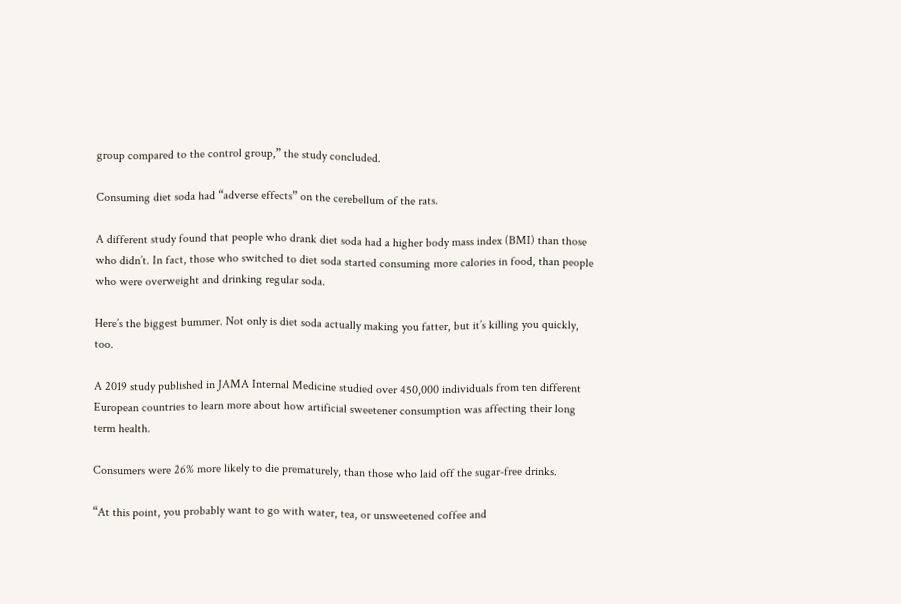group compared to the control group,” the study concluded.

Consuming diet soda had “adverse effects” on the cerebellum of the rats.

A different study found that people who drank diet soda had a higher body mass index (BMI) than those who didn’t. In fact, those who switched to diet soda started consuming more calories in food, than people who were overweight and drinking regular soda.

Here’s the biggest bummer. Not only is diet soda actually making you fatter, but it’s killing you quickly, too.

A 2019 study published in JAMA Internal Medicine studied over 450,000 individuals from ten different European countries to learn more about how artificial sweetener consumption was affecting their long term health.

Consumers were 26% more likely to die prematurely, than those who laid off the sugar-free drinks.

“At this point, you probably want to go with water, tea, or unsweetened coffee and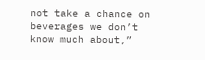not take a chance on beverages we don’t know much about,”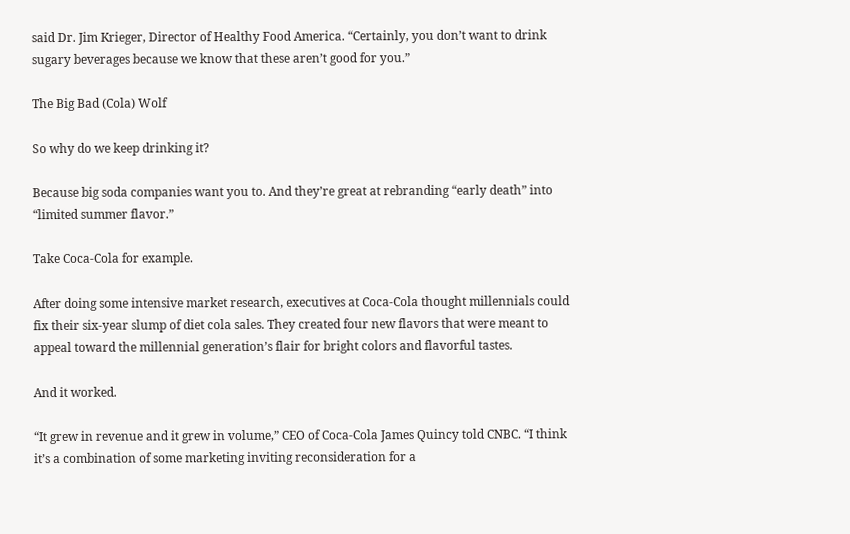said Dr. Jim Krieger, Director of Healthy Food America. “Certainly, you don’t want to drink sugary beverages because we know that these aren’t good for you.”

The Big Bad (Cola) Wolf

So why do we keep drinking it?

Because big soda companies want you to. And they’re great at rebranding “early death” into “limited summer flavor.”

Take Coca-Cola for example.

After doing some intensive market research, executives at Coca-Cola thought millennials could fix their six-year slump of diet cola sales. They created four new flavors that were meant to appeal toward the millennial generation’s flair for bright colors and flavorful tastes.

And it worked.

“It grew in revenue and it grew in volume,” CEO of Coca-Cola James Quincy told CNBC. “I think it’s a combination of some marketing inviting reconsideration for a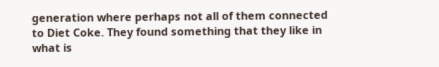generation where perhaps not all of them connected to Diet Coke. They found something that they like in what is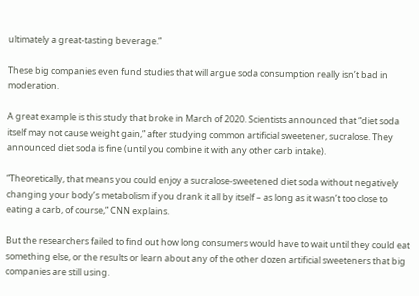ultimately a great-tasting beverage.”

These big companies even fund studies that will argue soda consumption really isn’t bad in moderation.

A great example is this study that broke in March of 2020. Scientists announced that “diet soda itself may not cause weight gain,” after studying common artificial sweetener, sucralose. They announced diet soda is fine (until you combine it with any other carb intake).

“Theoretically, that means you could enjoy a sucralose-sweetened diet soda without negatively changing your body’s metabolism if you drank it all by itself – as long as it wasn’t too close to eating a carb, of course,” CNN explains.

But the researchers failed to find out how long consumers would have to wait until they could eat something else, or the results or learn about any of the other dozen artificial sweeteners that big companies are still using.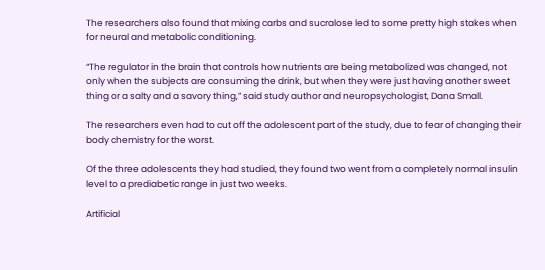The researchers also found that mixing carbs and sucralose led to some pretty high stakes when for neural and metabolic conditioning.

“The regulator in the brain that controls how nutrients are being metabolized was changed, not only when the subjects are consuming the drink, but when they were just having another sweet thing or a salty and a savory thing,” said study author and neuropsychologist, Dana Small.

The researchers even had to cut off the adolescent part of the study, due to fear of changing their body chemistry for the worst.

Of the three adolescents they had studied, they found two went from a completely normal insulin level to a prediabetic range in just two weeks.

Artificial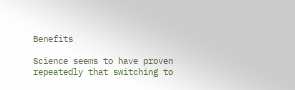Benefits

Science seems to have proven repeatedly that switching to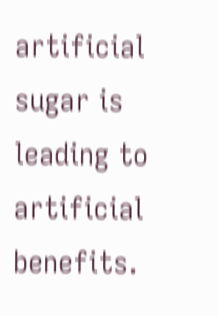artificial sugar is leading to artificial benefits.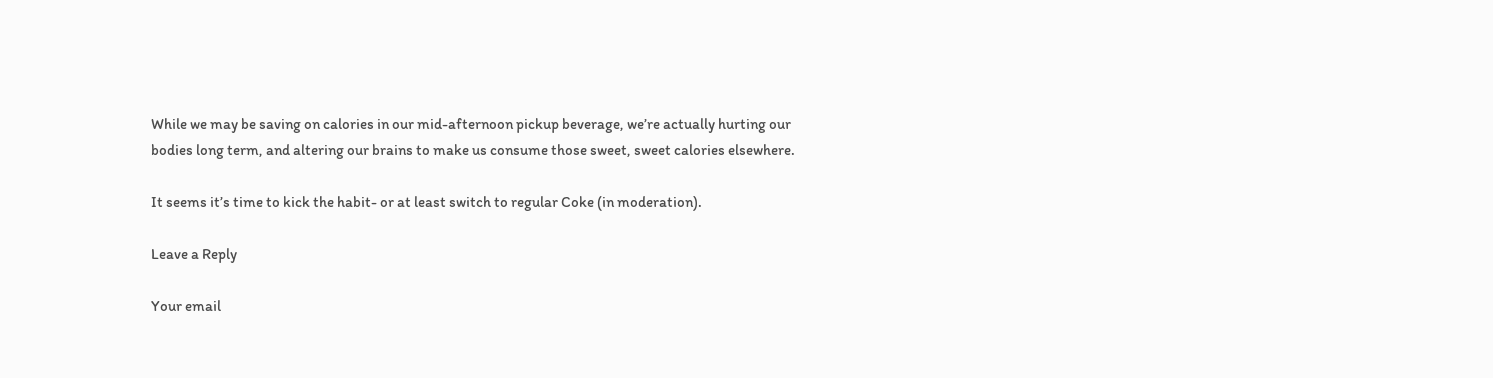While we may be saving on calories in our mid-afternoon pickup beverage, we’re actually hurting our bodies long term, and altering our brains to make us consume those sweet, sweet calories elsewhere.

It seems it’s time to kick the habit- or at least switch to regular Coke (in moderation).

Leave a Reply

Your email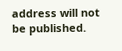address will not be published.